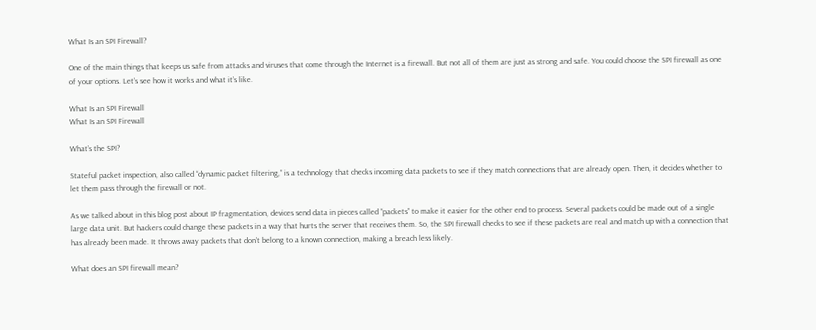What Is an SPI Firewall?

One of the main things that keeps us safe from attacks and viruses that come through the Internet is a firewall. But not all of them are just as strong and safe. You could choose the SPI firewall as one of your options. Let’s see how it works and what it’s like.

What Is an SPI Firewall
What Is an SPI Firewall

What’s the SPI?

Stateful packet inspection, also called “dynamic packet filtering,” is a technology that checks incoming data packets to see if they match connections that are already open. Then, it decides whether to let them pass through the firewall or not.

As we talked about in this blog post about IP fragmentation, devices send data in pieces called “packets” to make it easier for the other end to process. Several packets could be made out of a single large data unit. But hackers could change these packets in a way that hurts the server that receives them. So, the SPI firewall checks to see if these packets are real and match up with a connection that has already been made. It throws away packets that don’t belong to a known connection, making a breach less likely.

What does an SPI firewall mean?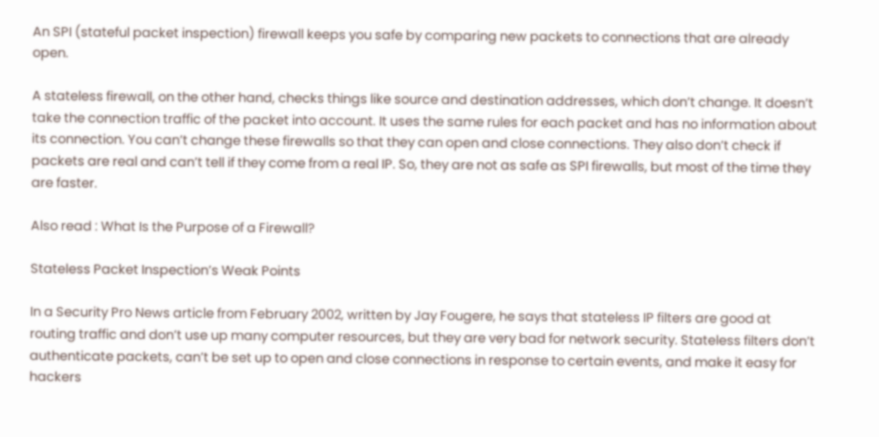An SPI (stateful packet inspection) firewall keeps you safe by comparing new packets to connections that are already open.

A stateless firewall, on the other hand, checks things like source and destination addresses, which don’t change. It doesn’t take the connection traffic of the packet into account. It uses the same rules for each packet and has no information about its connection. You can’t change these firewalls so that they can open and close connections. They also don’t check if packets are real and can’t tell if they come from a real IP. So, they are not as safe as SPI firewalls, but most of the time they are faster.

Also read : What Is the Purpose of a Firewall?

Stateless Packet Inspection’s Weak Points

In a Security Pro News article from February 2002, written by Jay Fougere, he says that stateless IP filters are good at routing traffic and don’t use up many computer resources, but they are very bad for network security. Stateless filters don’t authenticate packets, can’t be set up to open and close connections in response to certain events, and make it easy for hackers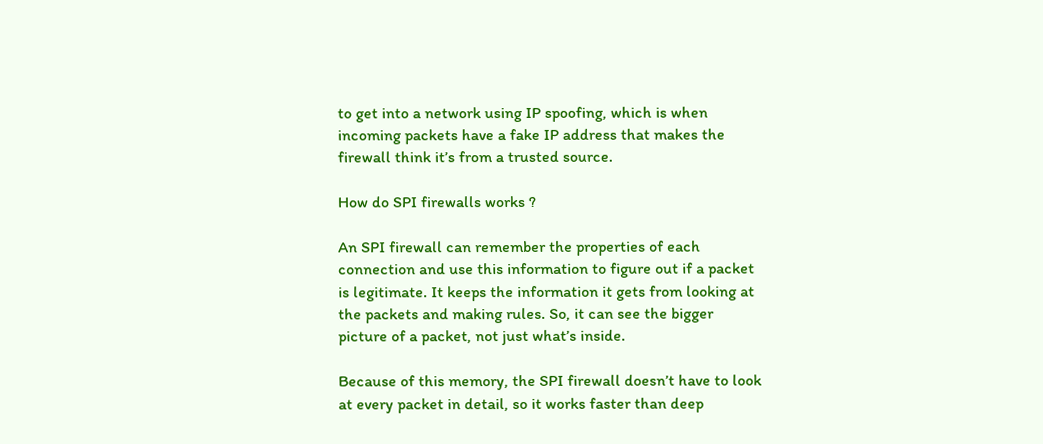to get into a network using IP spoofing, which is when incoming packets have a fake IP address that makes the firewall think it’s from a trusted source.

How do SPI firewalls works ?

An SPI firewall can remember the properties of each connection and use this information to figure out if a packet is legitimate. It keeps the information it gets from looking at the packets and making rules. So, it can see the bigger picture of a packet, not just what’s inside.

Because of this memory, the SPI firewall doesn’t have to look at every packet in detail, so it works faster than deep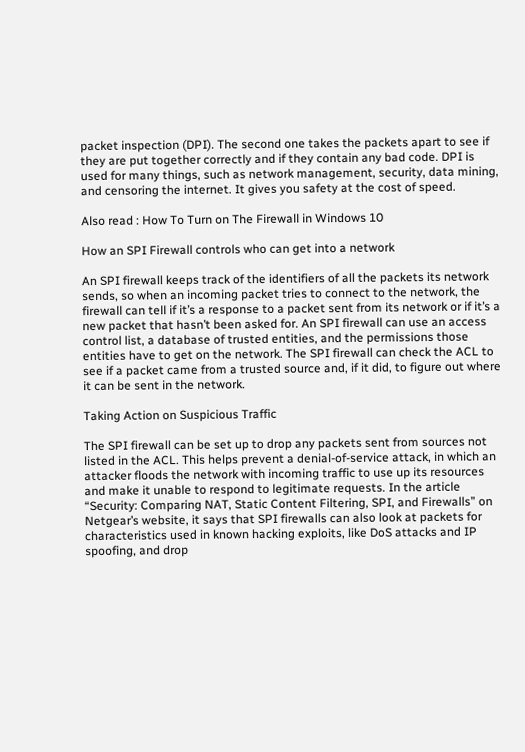packet inspection (DPI). The second one takes the packets apart to see if they are put together correctly and if they contain any bad code. DPI is used for many things, such as network management, security, data mining, and censoring the internet. It gives you safety at the cost of speed.

Also read : How To Turn on The Firewall in Windows 10

How an SPI Firewall controls who can get into a network

An SPI firewall keeps track of the identifiers of all the packets its network sends, so when an incoming packet tries to connect to the network, the firewall can tell if it’s a response to a packet sent from its network or if it’s a new packet that hasn’t been asked for. An SPI firewall can use an access control list, a database of trusted entities, and the permissions those entities have to get on the network. The SPI firewall can check the ACL to see if a packet came from a trusted source and, if it did, to figure out where it can be sent in the network.

Taking Action on Suspicious Traffic

The SPI firewall can be set up to drop any packets sent from sources not listed in the ACL. This helps prevent a denial-of-service attack, in which an attacker floods the network with incoming traffic to use up its resources and make it unable to respond to legitimate requests. In the article “Security: Comparing NAT, Static Content Filtering, SPI, and Firewalls” on Netgear’s website, it says that SPI firewalls can also look at packets for characteristics used in known hacking exploits, like DoS attacks and IP spoofing, and drop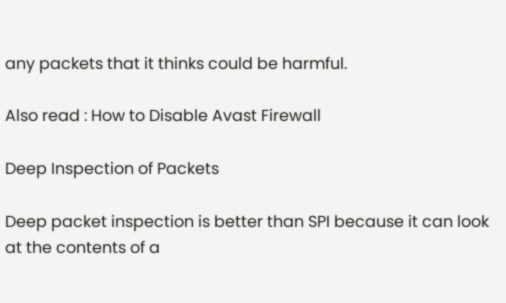any packets that it thinks could be harmful.

Also read : How to Disable Avast Firewall

Deep Inspection of Packets

Deep packet inspection is better than SPI because it can look at the contents of a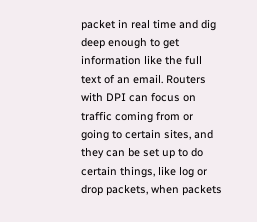packet in real time and dig deep enough to get information like the full text of an email. Routers with DPI can focus on traffic coming from or going to certain sites, and they can be set up to do certain things, like log or drop packets, when packets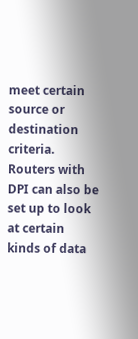meet certain source or destination criteria. Routers with DPI can also be set up to look at certain kinds of data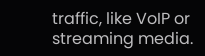traffic, like VoIP or streaming media.